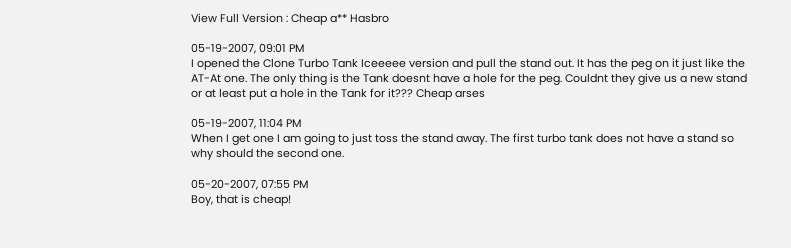View Full Version : Cheap a** Hasbro

05-19-2007, 09:01 PM
I opened the Clone Turbo Tank Iceeeee version and pull the stand out. It has the peg on it just like the AT-At one. The only thing is the Tank doesnt have a hole for the peg. Couldnt they give us a new stand or at least put a hole in the Tank for it??? Cheap arses

05-19-2007, 11:04 PM
When I get one I am going to just toss the stand away. The first turbo tank does not have a stand so why should the second one.

05-20-2007, 07:55 PM
Boy, that is cheap!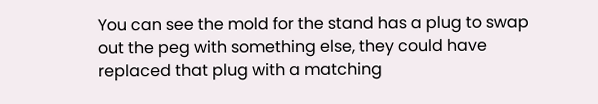You can see the mold for the stand has a plug to swap out the peg with something else, they could have replaced that plug with a matching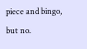piece and bingo, but no.